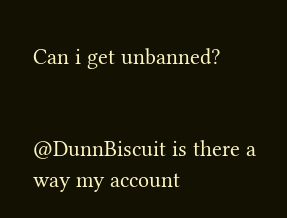Can i get unbanned?


@DunnBiscuit is there a way my account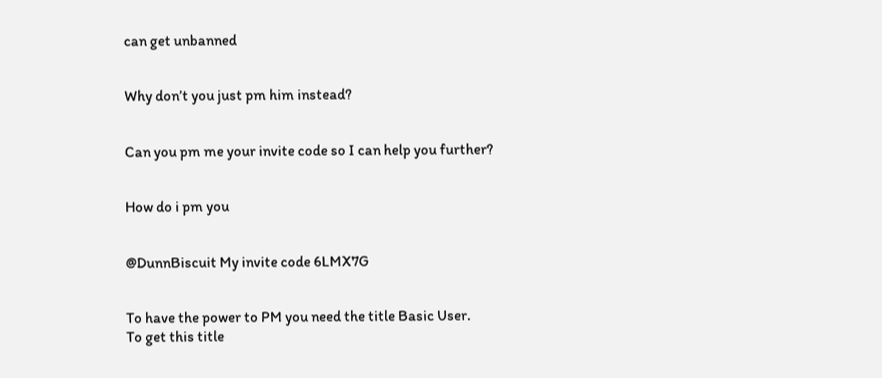can get unbanned


Why don’t you just pm him instead?


Can you pm me your invite code so I can help you further?


How do i pm you


@DunnBiscuit My invite code 6LMX7G


To have the power to PM you need the title Basic User.
To get this title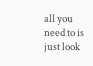all you need to is just look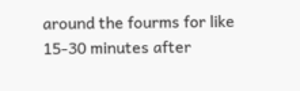around the fourms for like 15-30 minutes after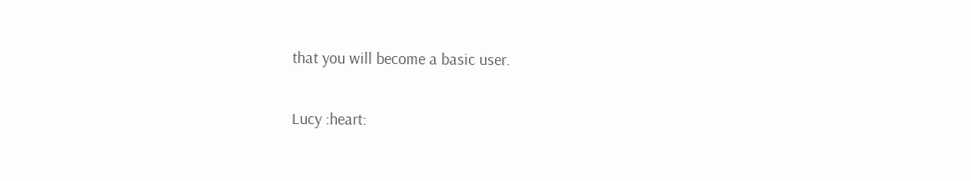that you will become a basic user.

Lucy :heart: